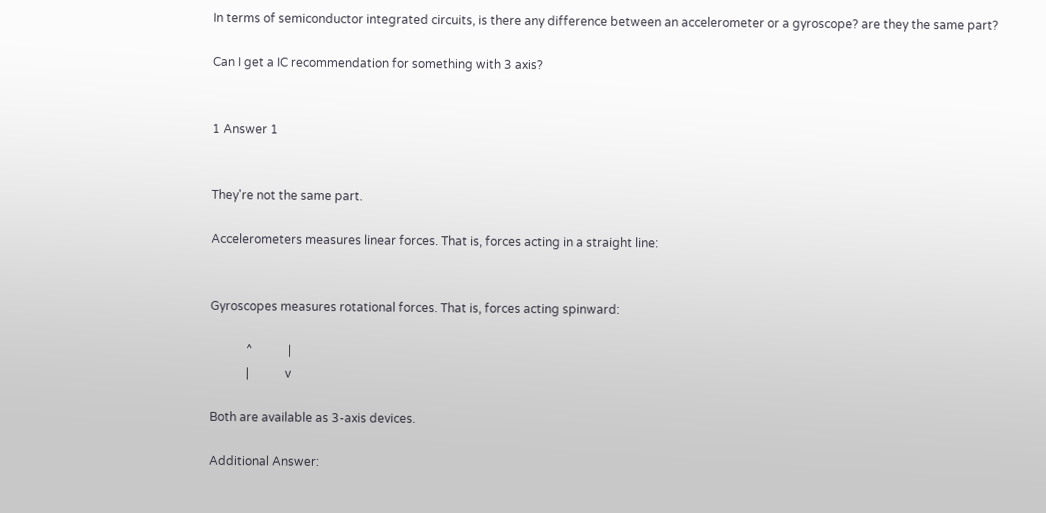In terms of semiconductor integrated circuits, is there any difference between an accelerometer or a gyroscope? are they the same part?

Can I get a IC recommendation for something with 3 axis?


1 Answer 1


They're not the same part.

Accelerometers measures linear forces. That is, forces acting in a straight line:


Gyroscopes measures rotational forces. That is, forces acting spinward:

            ^            |
            |            v

Both are available as 3-axis devices.

Additional Answer: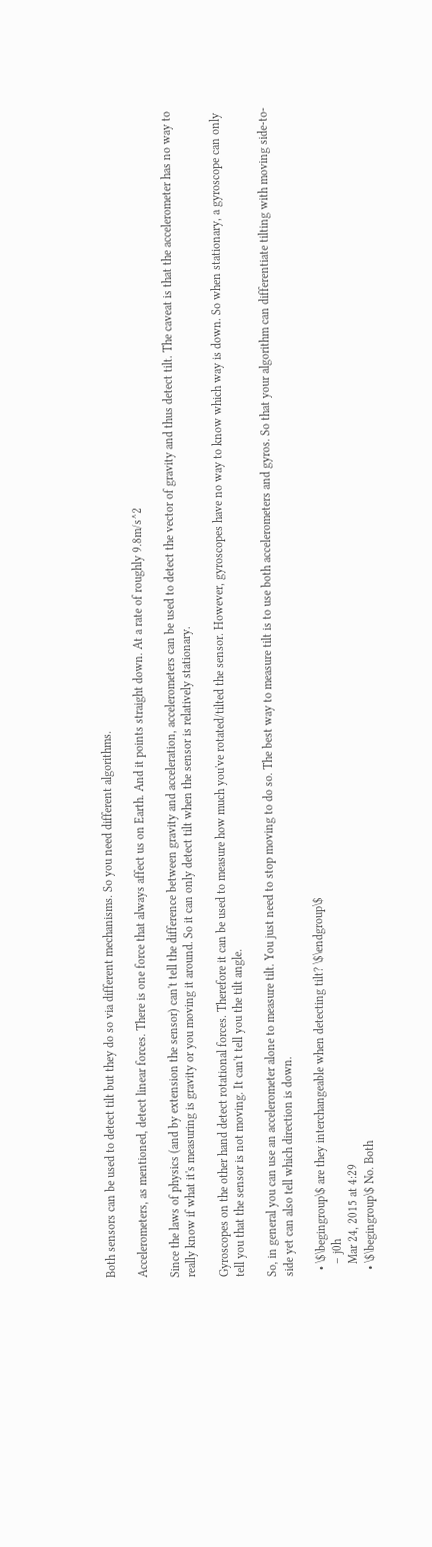Both sensors can be used to detect tilt but they do so via different mechanisms. So you need different algorithms.

Accelerometers, as mentioned, detect linear forces. There is one force that always affect us on Earth. And it points straight down. At a rate of roughly 9.8m/s^2

Since the laws of physics (and by extension the sensor) can't tell the difference between gravity and acceleration, accelerometers can be used to detect the vector of gravity and thus detect tilt. The caveat is that the accelerometer has no way to really know if what it's measuring is gravity or you moving it around. So it can only detect tilt when the sensor is relatively stationary.

Gyroscopes on the other hand detect rotational forces. Therefore it can be used to measure how much you've rotated/tilted the sensor. However, gyroscopes have no way to know which way is down. So when stationary, a gyroscope can only tell you that the sensor is not moving. It can't tell you the tilt angle.

So, in general you can use an accelerometer alone to measure tilt. You just need to stop moving to do so. The best way to measure tilt is to use both accelerometers and gyros. So that your algorithm can differentiate tilting with moving side-to-side yet can also tell which direction is down.

  • \$\begingroup\$ are they interchangeable when detecting tilt? \$\endgroup\$
    – j0h
    Mar 24, 2015 at 4:29
  • \$\begingroup\$ No. Both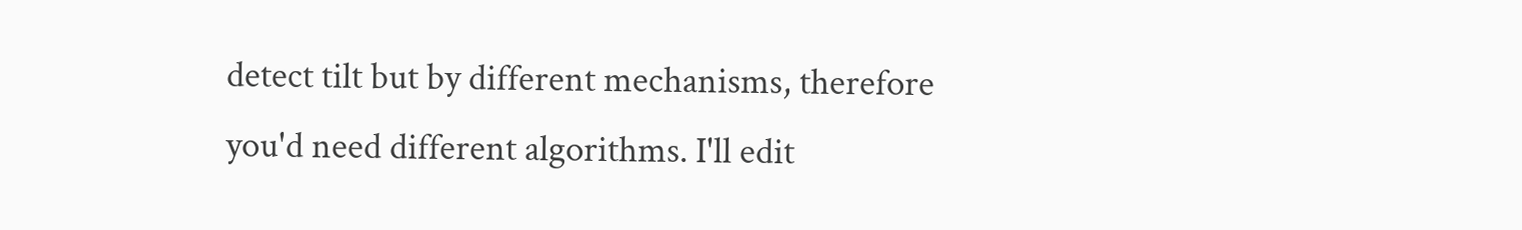detect tilt but by different mechanisms, therefore you'd need different algorithms. I'll edit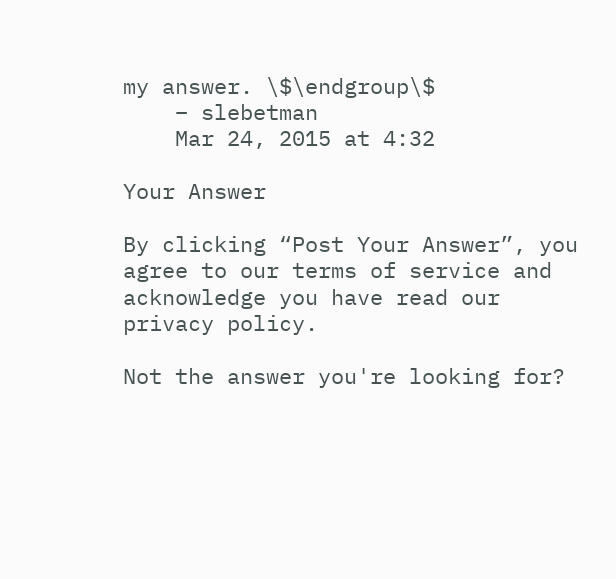my answer. \$\endgroup\$
    – slebetman
    Mar 24, 2015 at 4:32

Your Answer

By clicking “Post Your Answer”, you agree to our terms of service and acknowledge you have read our privacy policy.

Not the answer you're looking for?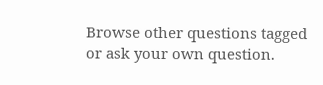Browse other questions tagged or ask your own question.